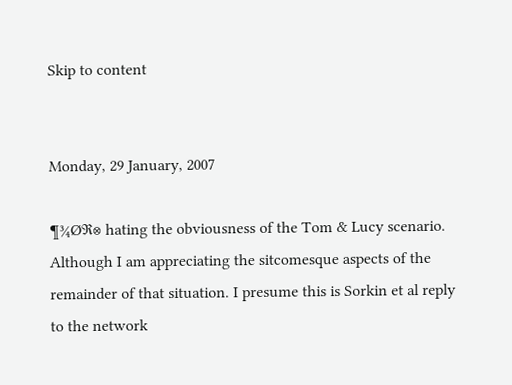Skip to content


Monday, 29 January, 2007

¶¾Øℜ⊗ hating the obviousness of the Tom & Lucy scenario. Although I am appreciating the sitcomesque aspects of the remainder of that situation. I presume this is Sorkin et al reply to the network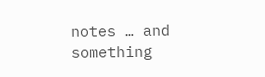notes … and something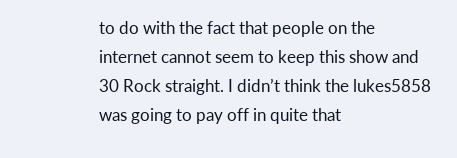to do with the fact that people on the internet cannot seem to keep this show and 30 Rock straight. I didn’t think the lukes5858 was going to pay off in quite that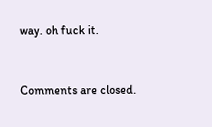way. oh fuck it.


Comments are closed.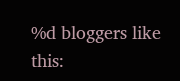%d bloggers like this: